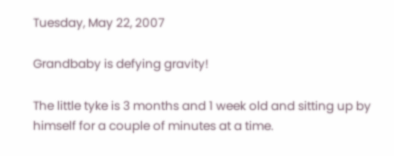Tuesday, May 22, 2007

Grandbaby is defying gravity!

The little tyke is 3 months and 1 week old and sitting up by himself for a couple of minutes at a time.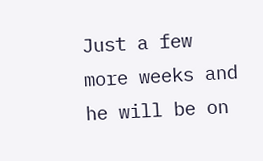Just a few more weeks and he will be on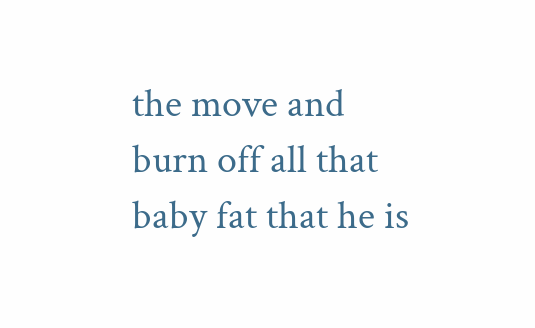the move and burn off all that baby fat that he is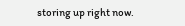storing up right now.